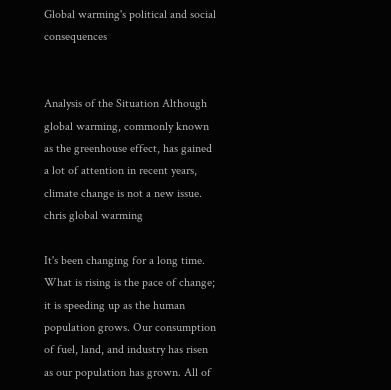Global warming's political and social consequences


Analysis of the Situation Although global warming, commonly known as the greenhouse effect, has gained a lot of attention in recent years, climate change is not a new issue.
chris global warming

It's been changing for a long time. What is rising is the pace of change; it is speeding up as the human population grows. Our consumption of fuel, land, and industry has risen as our population has grown. All of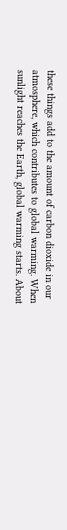these things add to the amount of carbon dioxide in our atmosphere, which contributes to global warming. When sunlight reaches the Earth, global warming starts. About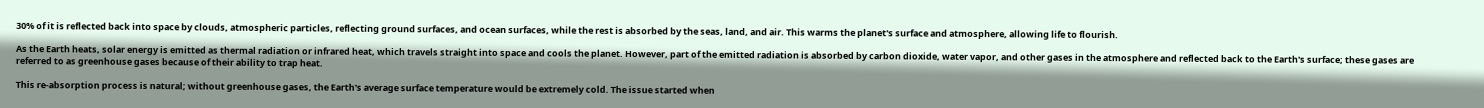30% of it is reflected back into space by clouds, atmospheric particles, reflecting ground surfaces, and ocean surfaces, while the rest is absorbed by the seas, land, and air. This warms the planet's surface and atmosphere, allowing life to flourish.

As the Earth heats, solar energy is emitted as thermal radiation or infrared heat, which travels straight into space and cools the planet. However, part of the emitted radiation is absorbed by carbon dioxide, water vapor, and other gases in the atmosphere and reflected back to the Earth's surface; these gases are referred to as greenhouse gases because of their ability to trap heat.

This re-absorption process is natural; without greenhouse gases, the Earth's average surface temperature would be extremely cold. The issue started when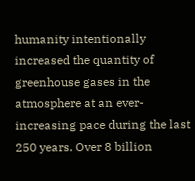humanity intentionally increased the quantity of greenhouse gases in the atmosphere at an ever-increasing pace during the last 250 years. Over 8 billion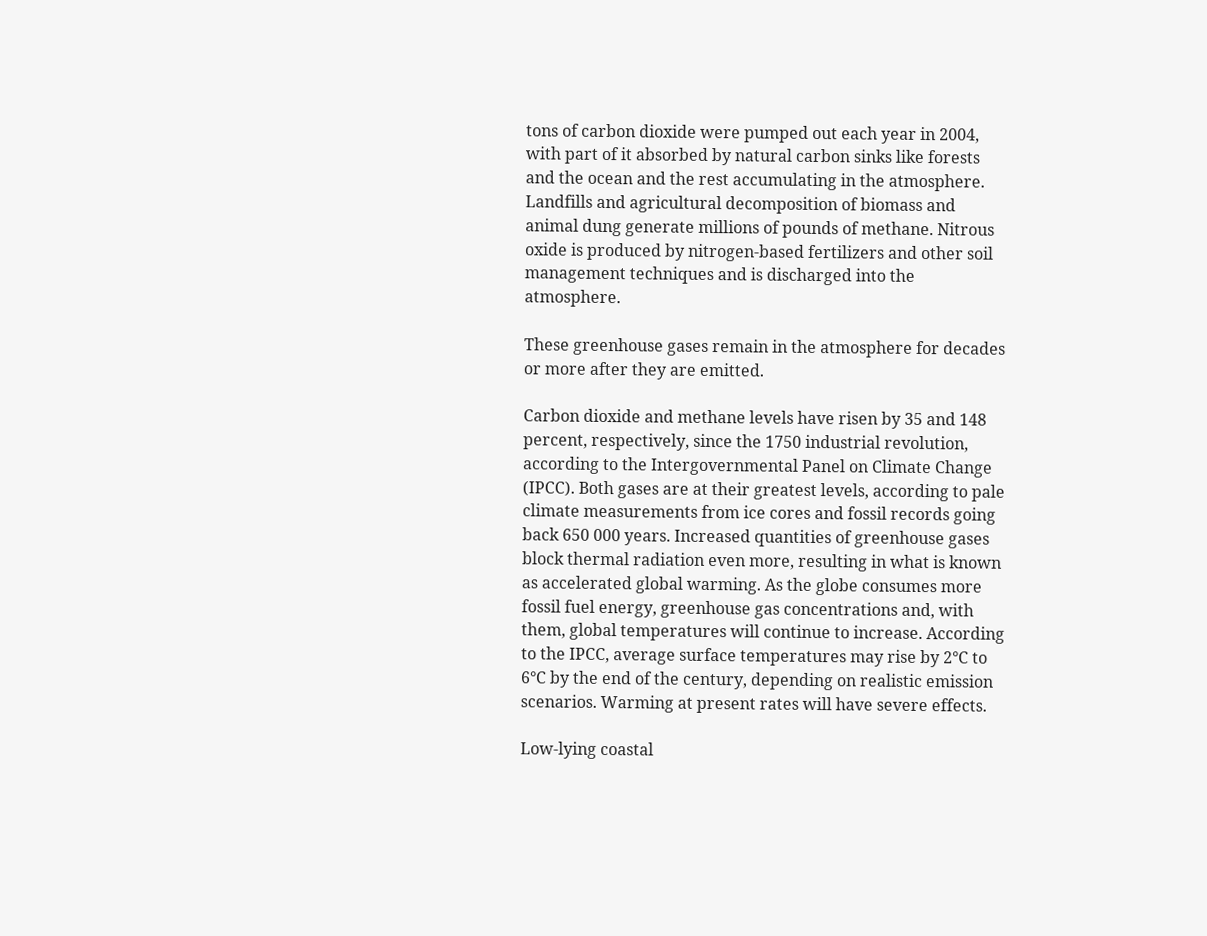tons of carbon dioxide were pumped out each year in 2004, with part of it absorbed by natural carbon sinks like forests and the ocean and the rest accumulating in the atmosphere. Landfills and agricultural decomposition of biomass and animal dung generate millions of pounds of methane. Nitrous oxide is produced by nitrogen-based fertilizers and other soil management techniques and is discharged into the atmosphere.

These greenhouse gases remain in the atmosphere for decades or more after they are emitted.

Carbon dioxide and methane levels have risen by 35 and 148 percent, respectively, since the 1750 industrial revolution, according to the Intergovernmental Panel on Climate Change (IPCC). Both gases are at their greatest levels, according to pale climate measurements from ice cores and fossil records going back 650 000 years. Increased quantities of greenhouse gases block thermal radiation even more, resulting in what is known as accelerated global warming. As the globe consumes more fossil fuel energy, greenhouse gas concentrations and, with them, global temperatures will continue to increase. According to the IPCC, average surface temperatures may rise by 2°C to 6°C by the end of the century, depending on realistic emission scenarios. Warming at present rates will have severe effects.

Low-lying coastal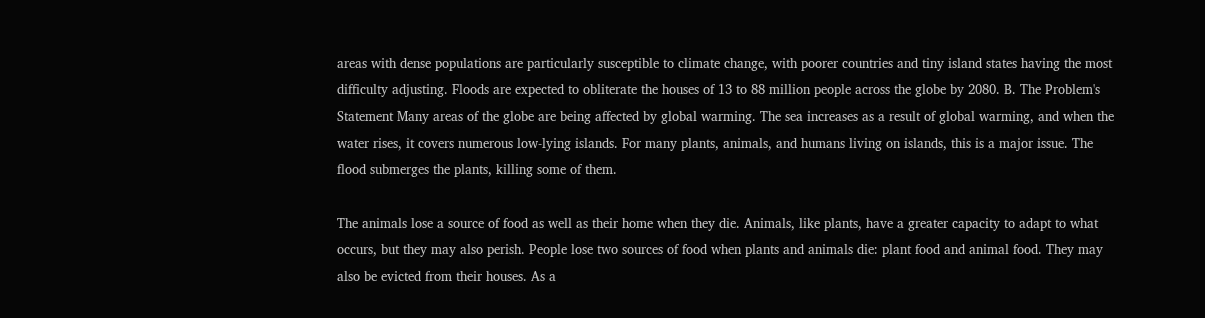areas with dense populations are particularly susceptible to climate change, with poorer countries and tiny island states having the most difficulty adjusting. Floods are expected to obliterate the houses of 13 to 88 million people across the globe by 2080. B. The Problem's Statement Many areas of the globe are being affected by global warming. The sea increases as a result of global warming, and when the water rises, it covers numerous low-lying islands. For many plants, animals, and humans living on islands, this is a major issue. The flood submerges the plants, killing some of them.

The animals lose a source of food as well as their home when they die. Animals, like plants, have a greater capacity to adapt to what occurs, but they may also perish. People lose two sources of food when plants and animals die: plant food and animal food. They may also be evicted from their houses. As a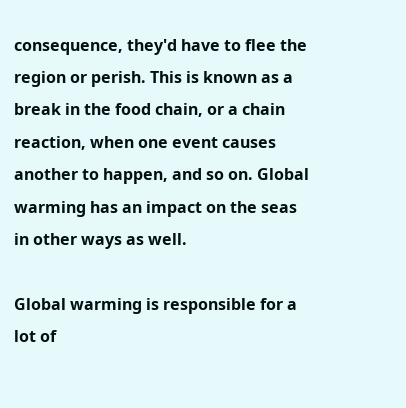consequence, they'd have to flee the region or perish. This is known as a break in the food chain, or a chain reaction, when one event causes another to happen, and so on. Global warming has an impact on the seas in other ways as well.

Global warming is responsible for a lot of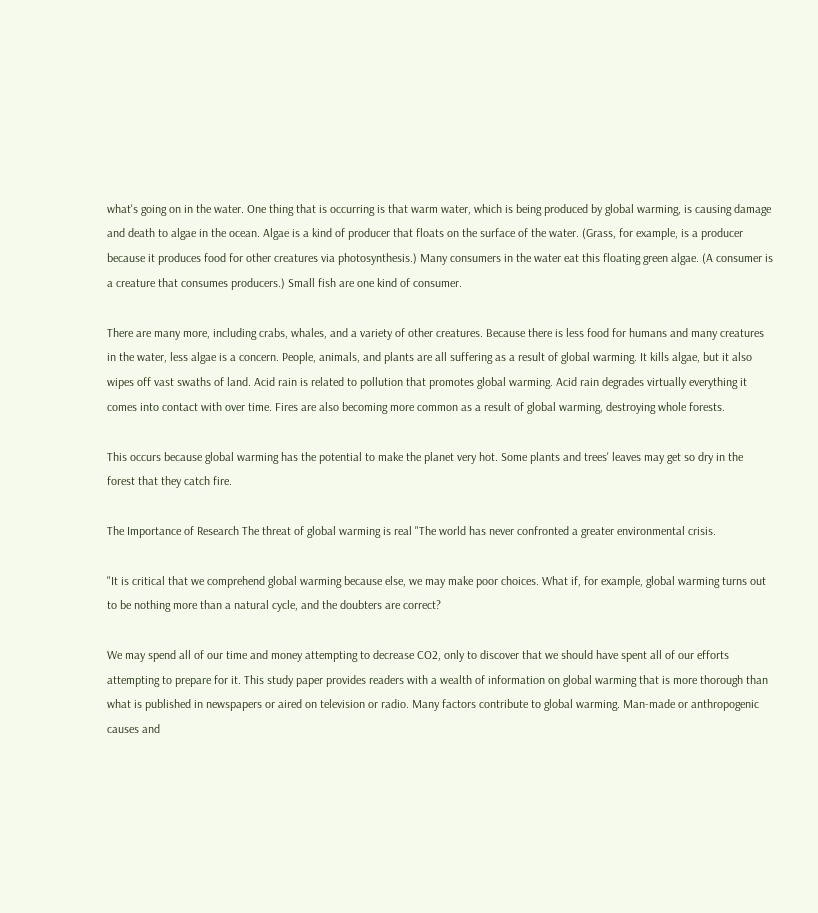what's going on in the water. One thing that is occurring is that warm water, which is being produced by global warming, is causing damage and death to algae in the ocean. Algae is a kind of producer that floats on the surface of the water. (Grass, for example, is a producer because it produces food for other creatures via photosynthesis.) Many consumers in the water eat this floating green algae. (A consumer is a creature that consumes producers.) Small fish are one kind of consumer.

There are many more, including crabs, whales, and a variety of other creatures. Because there is less food for humans and many creatures in the water, less algae is a concern. People, animals, and plants are all suffering as a result of global warming. It kills algae, but it also wipes off vast swaths of land. Acid rain is related to pollution that promotes global warming. Acid rain degrades virtually everything it comes into contact with over time. Fires are also becoming more common as a result of global warming, destroying whole forests.

This occurs because global warming has the potential to make the planet very hot. Some plants and trees' leaves may get so dry in the forest that they catch fire.

The Importance of Research The threat of global warming is real "The world has never confronted a greater environmental crisis.

"It is critical that we comprehend global warming because else, we may make poor choices. What if, for example, global warming turns out to be nothing more than a natural cycle, and the doubters are correct?

We may spend all of our time and money attempting to decrease CO2, only to discover that we should have spent all of our efforts attempting to prepare for it. This study paper provides readers with a wealth of information on global warming that is more thorough than what is published in newspapers or aired on television or radio. Many factors contribute to global warming. Man-made or anthropogenic causes and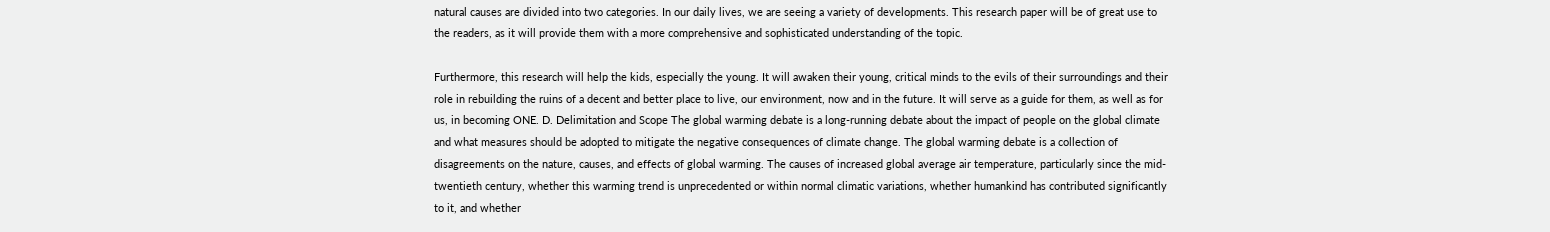natural causes are divided into two categories. In our daily lives, we are seeing a variety of developments. This research paper will be of great use to the readers, as it will provide them with a more comprehensive and sophisticated understanding of the topic.

Furthermore, this research will help the kids, especially the young. It will awaken their young, critical minds to the evils of their surroundings and their role in rebuilding the ruins of a decent and better place to live, our environment, now and in the future. It will serve as a guide for them, as well as for us, in becoming ONE. D. Delimitation and Scope The global warming debate is a long-running debate about the impact of people on the global climate and what measures should be adopted to mitigate the negative consequences of climate change. The global warming debate is a collection of disagreements on the nature, causes, and effects of global warming. The causes of increased global average air temperature, particularly since the mid-twentieth century, whether this warming trend is unprecedented or within normal climatic variations, whether humankind has contributed significantly to it, and whether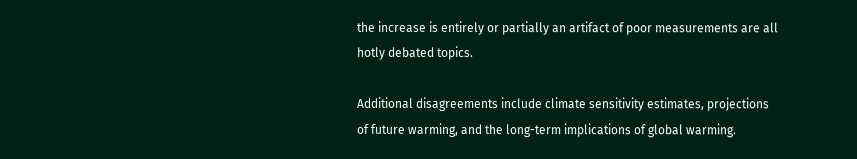the increase is entirely or partially an artifact of poor measurements are all hotly debated topics.

Additional disagreements include climate sensitivity estimates, projections of future warming, and the long-term implications of global warming.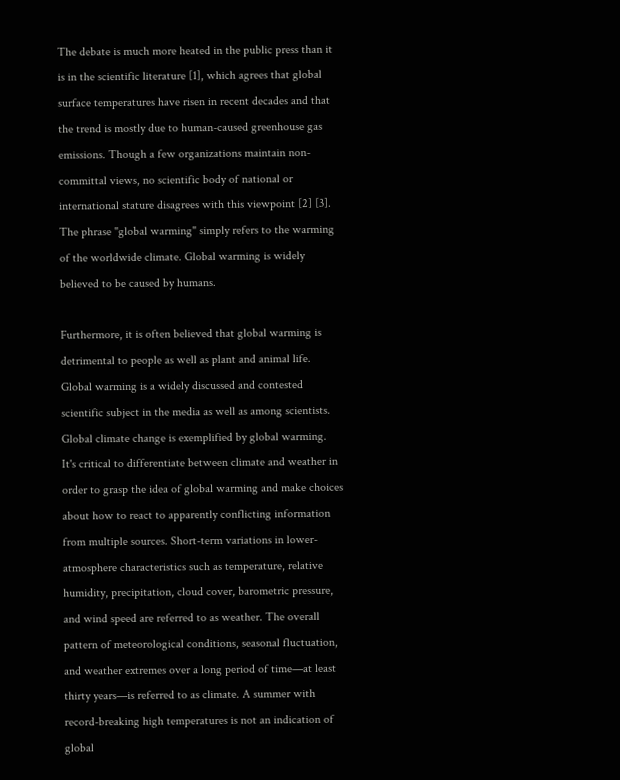The debate is much more heated in the public press than it is in the scientific literature [1], which agrees that global surface temperatures have risen in recent decades and that the trend is mostly due to human-caused greenhouse gas emissions. Though a few organizations maintain non-committal views, no scientific body of national or international stature disagrees with this viewpoint [2] [3]. The phrase "global warming" simply refers to the warming of the worldwide climate. Global warming is widely believed to be caused by humans.

Furthermore, it is often believed that global warming is detrimental to people as well as plant and animal life. Global warming is a widely discussed and contested scientific subject in the media as well as among scientists. Global climate change is exemplified by global warming. It's critical to differentiate between climate and weather in order to grasp the idea of global warming and make choices about how to react to apparently conflicting information from multiple sources. Short-term variations in lower-atmosphere characteristics such as temperature, relative humidity, precipitation, cloud cover, barometric pressure, and wind speed are referred to as weather. The overall pattern of meteorological conditions, seasonal fluctuation, and weather extremes over a long period of time—at least thirty years—is referred to as climate. A summer with record-breaking high temperatures is not an indication of global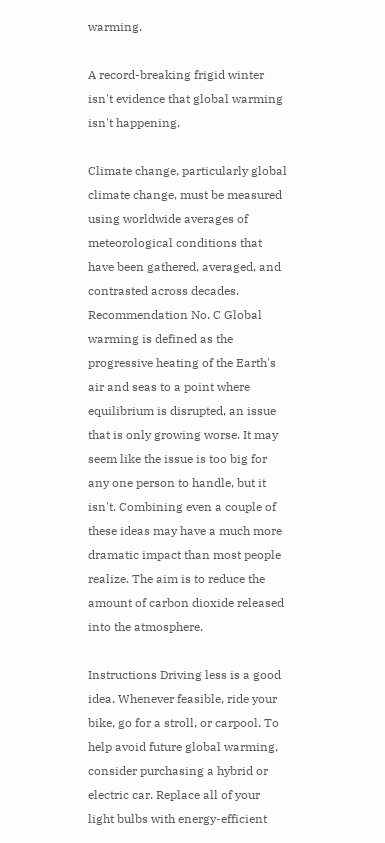warming.

A record-breaking frigid winter isn't evidence that global warming isn't happening.

Climate change, particularly global climate change, must be measured using worldwide averages of meteorological conditions that have been gathered, averaged, and contrasted across decades. Recommendation No. C Global warming is defined as the progressive heating of the Earth's air and seas to a point where equilibrium is disrupted, an issue that is only growing worse. It may seem like the issue is too big for any one person to handle, but it isn't. Combining even a couple of these ideas may have a much more dramatic impact than most people realize. The aim is to reduce the amount of carbon dioxide released into the atmosphere.

Instructions Driving less is a good idea. Whenever feasible, ride your bike, go for a stroll, or carpool. To help avoid future global warming, consider purchasing a hybrid or electric car. Replace all of your light bulbs with energy-efficient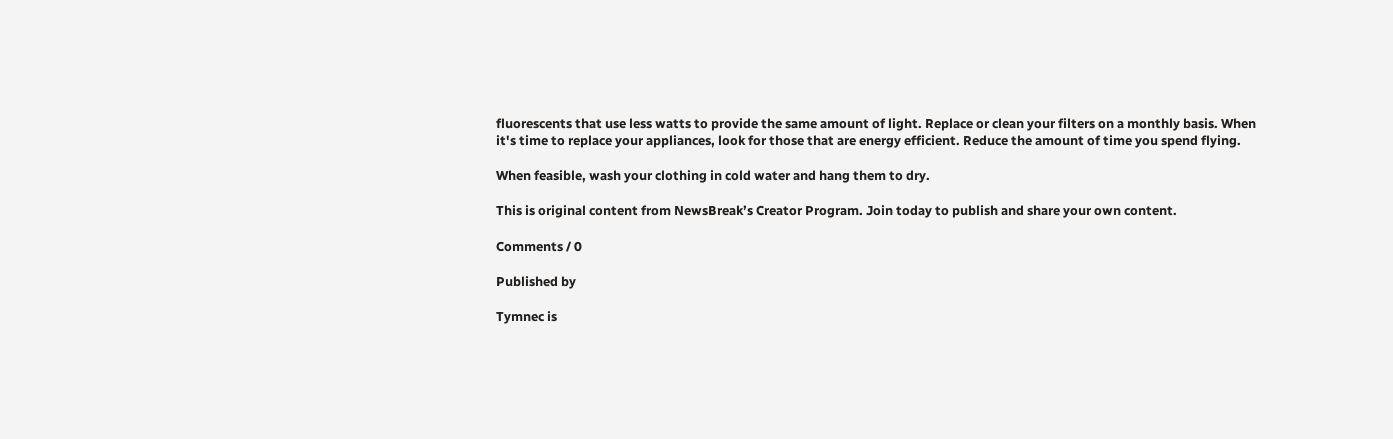fluorescents that use less watts to provide the same amount of light. Replace or clean your filters on a monthly basis. When it's time to replace your appliances, look for those that are energy efficient. Reduce the amount of time you spend flying.

When feasible, wash your clothing in cold water and hang them to dry.

This is original content from NewsBreak’s Creator Program. Join today to publish and share your own content.

Comments / 0

Published by

Tymnec is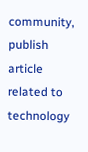community, publish article related to technology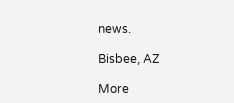news.

Bisbee, AZ

More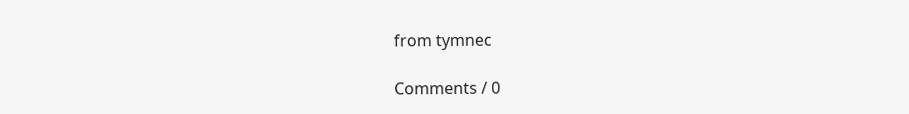from tymnec

Comments / 0